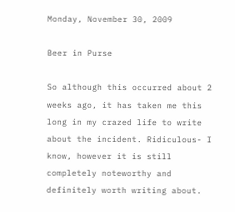Monday, November 30, 2009

Beer in Purse

So although this occurred about 2 weeks ago, it has taken me this long in my crazed life to write about the incident. Ridiculous- I know, however it is still completely noteworthy and definitely worth writing about.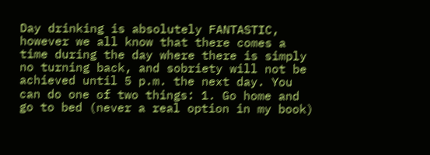Day drinking is absolutely FANTASTIC, however we all know that there comes a time during the day where there is simply no turning back, and sobriety will not be achieved until 5 p.m. the next day. You can do one of two things: 1. Go home and go to bed (never a real option in my book)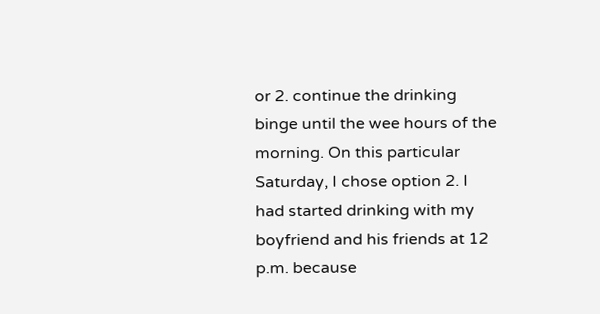or 2. continue the drinking binge until the wee hours of the morning. On this particular Saturday, I chose option 2. I had started drinking with my boyfriend and his friends at 12 p.m. because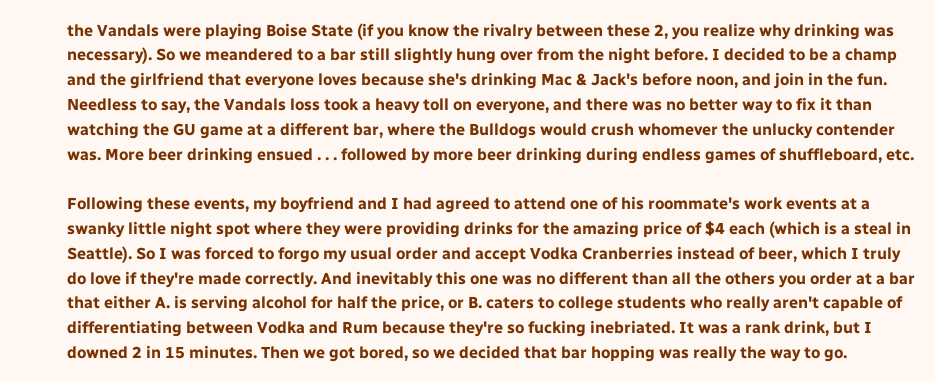the Vandals were playing Boise State (if you know the rivalry between these 2, you realize why drinking was necessary). So we meandered to a bar still slightly hung over from the night before. I decided to be a champ and the girlfriend that everyone loves because she's drinking Mac & Jack's before noon, and join in the fun. Needless to say, the Vandals loss took a heavy toll on everyone, and there was no better way to fix it than watching the GU game at a different bar, where the Bulldogs would crush whomever the unlucky contender was. More beer drinking ensued . . . followed by more beer drinking during endless games of shuffleboard, etc.

Following these events, my boyfriend and I had agreed to attend one of his roommate's work events at a swanky little night spot where they were providing drinks for the amazing price of $4 each (which is a steal in Seattle). So I was forced to forgo my usual order and accept Vodka Cranberries instead of beer, which I truly do love if they're made correctly. And inevitably this one was no different than all the others you order at a bar that either A. is serving alcohol for half the price, or B. caters to college students who really aren't capable of differentiating between Vodka and Rum because they're so fucking inebriated. It was a rank drink, but I downed 2 in 15 minutes. Then we got bored, so we decided that bar hopping was really the way to go.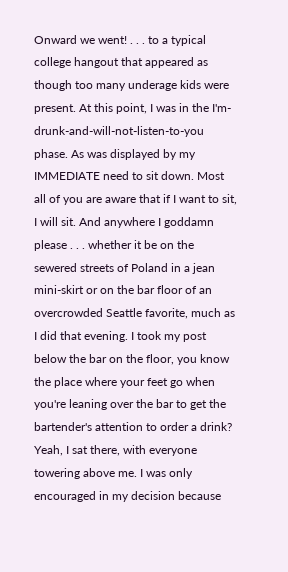Onward we went! . . . to a typical college hangout that appeared as though too many underage kids were present. At this point, I was in the I'm-drunk-and-will-not-listen-to-you phase. As was displayed by my IMMEDIATE need to sit down. Most all of you are aware that if I want to sit, I will sit. And anywhere I goddamn please . . . whether it be on the sewered streets of Poland in a jean mini-skirt or on the bar floor of an overcrowded Seattle favorite, much as I did that evening. I took my post below the bar on the floor, you know the place where your feet go when you're leaning over the bar to get the bartender's attention to order a drink? Yeah, I sat there, with everyone towering above me. I was only encouraged in my decision because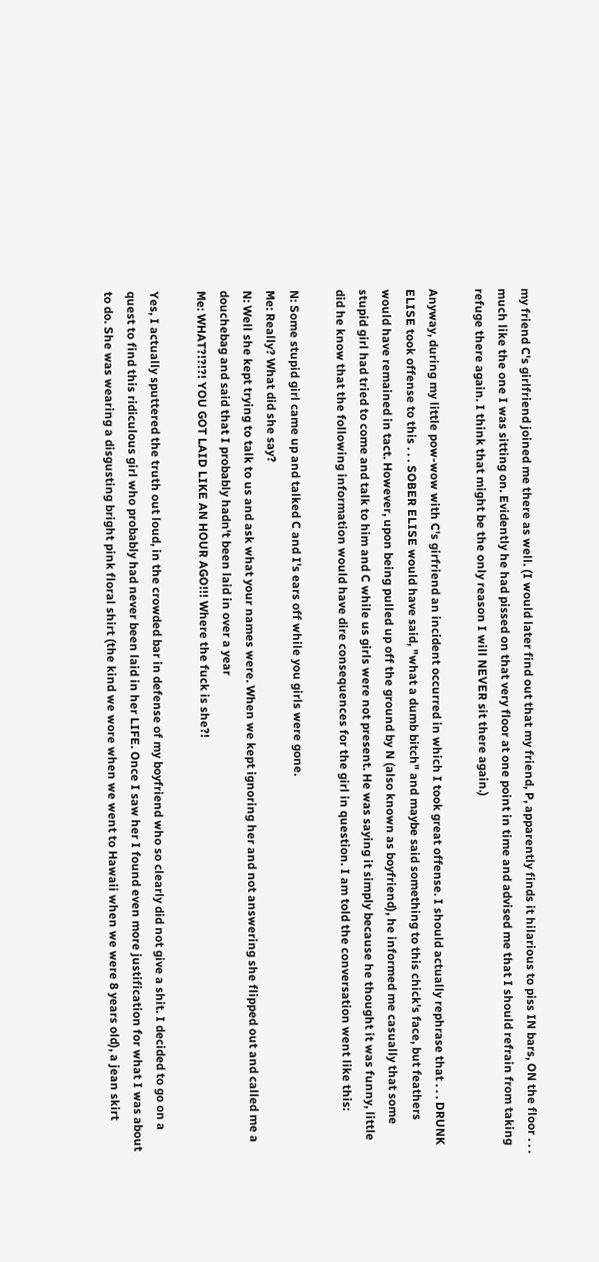my friend C's girlfriend joined me there as well. (I would later find out that my friend, P, apparently finds it hilarious to piss IN bars, ON the floor . . . much like the one I was sitting on. Evidently he had pissed on that very floor at one point in time and advised me that I should refrain from taking refuge there again. I think that might be the only reason I will NEVER sit there again.)

Anyway, during my little pow-wow with C's girfriend an incident occurred in which I took great offense. I should actually rephrase that . . . DRUNK ELISE took offense to this . . . SOBER ELISE would have said, "what a dumb bitch" and maybe said something to this chick's face, but feathers would have remained in tact. However, upon being pulled up off the ground by N (also known as boyfriend), he informed me casually that some stupid girl had tried to come and talk to him and C while us girls were not present. He was saying it simply because he thought it was funny, little did he know that the following information would have dire consequences for the girl in question. I am told the conversation went like this:

N: Some stupid girl came up and talked C and I's ears off while you girls were gone.
Me: Really? What did she say?
N: Well she kept trying to talk to us and ask what your names were. When we kept ignoring her and not answering she flipped out and called me a douchebag and said that I probably hadn't been laid in over a year
Me: WHAT?!?!?! YOU GOT LAID LIKE AN HOUR AGO!!! Where the fuck is she?!

Yes, I actually sputtered the truth out loud, in the crowded bar in defense of my boyfriend who so clearly did not give a shit. I decided to go on a quest to find this ridiculous girl who probably had never been laid in her LIFE. Once I saw her I found even more justification for what I was about to do. She was wearing a disgusting bright pink floral shirt (the kind we wore when we went to Hawaii when we were 8 years old), a jean skirt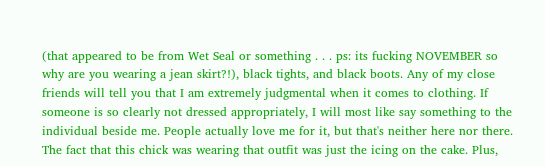(that appeared to be from Wet Seal or something . . . ps: its fucking NOVEMBER so why are you wearing a jean skirt?!), black tights, and black boots. Any of my close friends will tell you that I am extremely judgmental when it comes to clothing. If someone is so clearly not dressed appropriately, I will most like say something to the individual beside me. People actually love me for it, but that's neither here nor there. The fact that this chick was wearing that outfit was just the icing on the cake. Plus,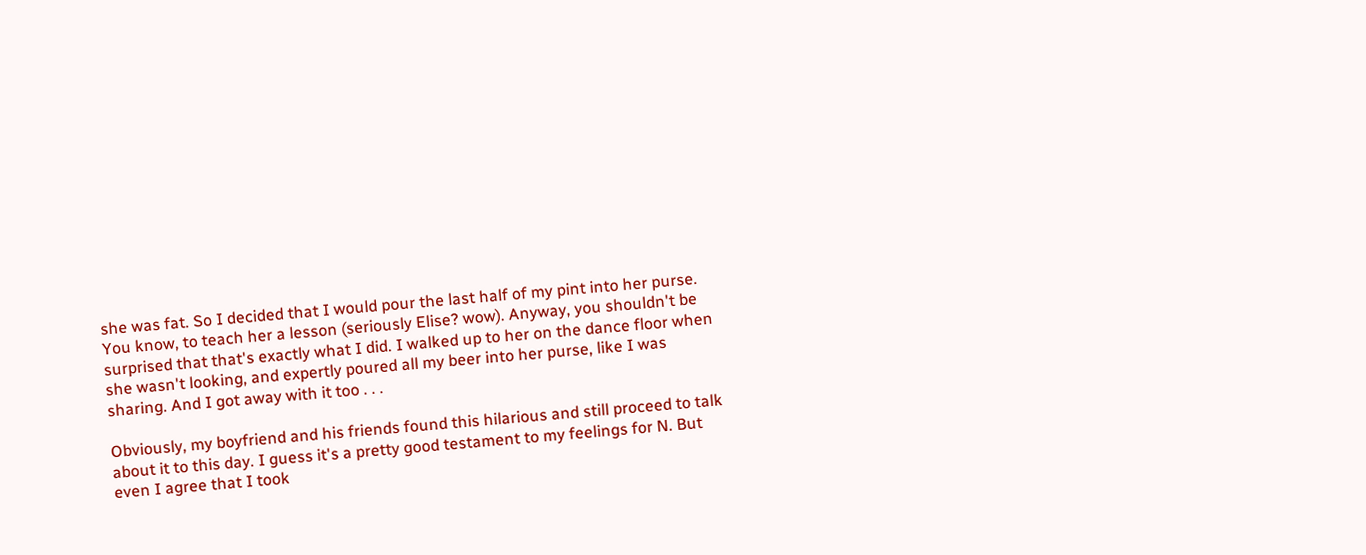she was fat. So I decided that I would pour the last half of my pint into her purse. You know, to teach her a lesson (seriously Elise? wow). Anyway, you shouldn't be surprised that that's exactly what I did. I walked up to her on the dance floor when she wasn't looking, and expertly poured all my beer into her purse, like I was sharing. And I got away with it too . . .

Obviously, my boyfriend and his friends found this hilarious and still proceed to talk about it to this day. I guess it's a pretty good testament to my feelings for N. But even I agree that I took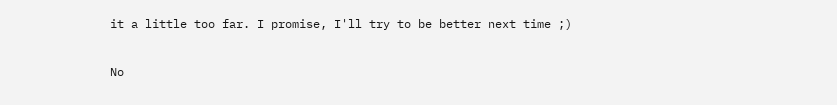it a little too far. I promise, I'll try to be better next time ;)

No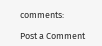comments:

Post a Comment